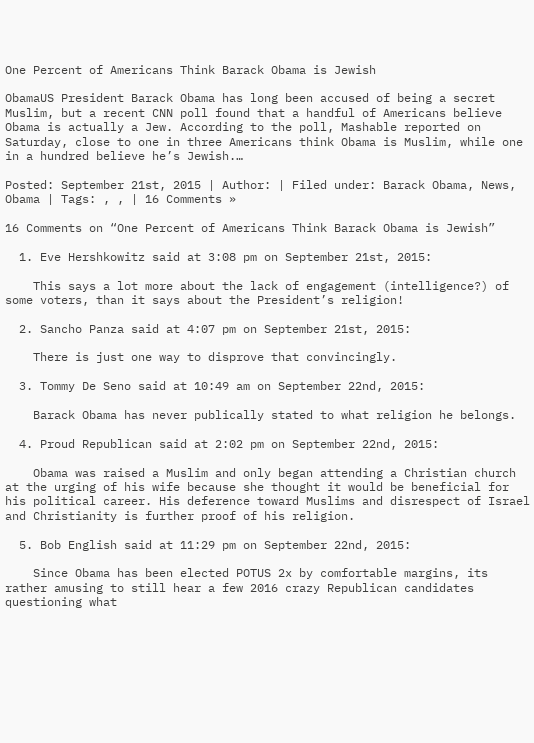One Percent of Americans Think Barack Obama is Jewish

ObamaUS President Barack Obama has long been accused of being a secret Muslim, but a recent CNN poll found that a handful of Americans believe Obama is actually a Jew. According to the poll, Mashable reported on Saturday, close to one in three Americans think Obama is Muslim, while one in a hundred believe he’s Jewish.…

Posted: September 21st, 2015 | Author: | Filed under: Barack Obama, News, Obama | Tags: , , | 16 Comments »

16 Comments on “One Percent of Americans Think Barack Obama is Jewish”

  1. Eve Hershkowitz said at 3:08 pm on September 21st, 2015:

    This says a lot more about the lack of engagement (intelligence?) of some voters, than it says about the President’s religion!

  2. Sancho Panza said at 4:07 pm on September 21st, 2015:

    There is just one way to disprove that convincingly.

  3. Tommy De Seno said at 10:49 am on September 22nd, 2015:

    Barack Obama has never publically stated to what religion he belongs.

  4. Proud Republican said at 2:02 pm on September 22nd, 2015:

    Obama was raised a Muslim and only began attending a Christian church at the urging of his wife because she thought it would be beneficial for his political career. His deference toward Muslims and disrespect of Israel and Christianity is further proof of his religion.

  5. Bob English said at 11:29 pm on September 22nd, 2015:

    Since Obama has been elected POTUS 2x by comfortable margins, its rather amusing to still hear a few 2016 crazy Republican candidates questioning what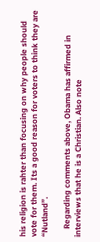his religion is rahter than focusing on why people should vote for them. Its a good reason for voters to think they are “Nutland”.

    Regarding comments above, Obama has affirmed in interviews that he is a Christian. Also note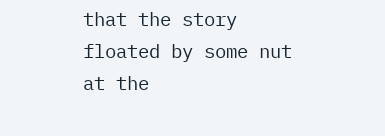that the story floated by some nut at the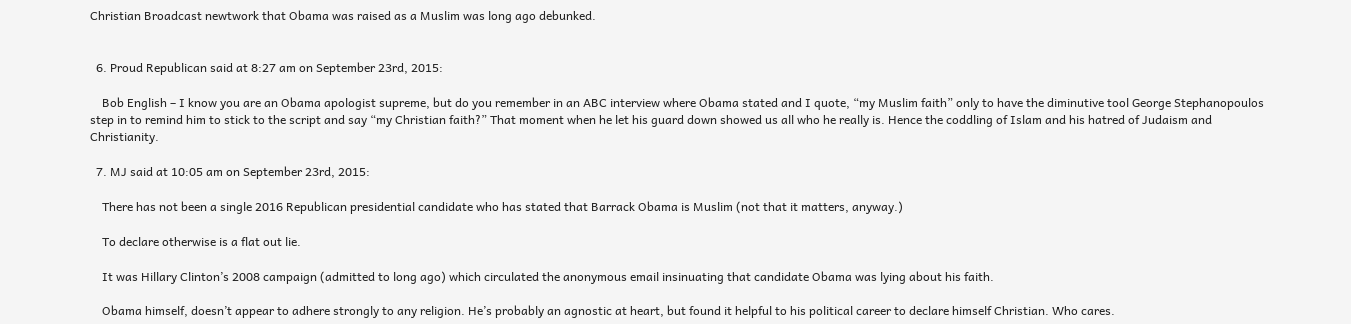Christian Broadcast newtwork that Obama was raised as a Muslim was long ago debunked.


  6. Proud Republican said at 8:27 am on September 23rd, 2015:

    Bob English – I know you are an Obama apologist supreme, but do you remember in an ABC interview where Obama stated and I quote, “my Muslim faith” only to have the diminutive tool George Stephanopoulos step in to remind him to stick to the script and say “my Christian faith?” That moment when he let his guard down showed us all who he really is. Hence the coddling of Islam and his hatred of Judaism and Christianity.

  7. MJ said at 10:05 am on September 23rd, 2015:

    There has not been a single 2016 Republican presidential candidate who has stated that Barrack Obama is Muslim (not that it matters, anyway.)

    To declare otherwise is a flat out lie.

    It was Hillary Clinton’s 2008 campaign (admitted to long ago) which circulated the anonymous email insinuating that candidate Obama was lying about his faith.

    Obama himself, doesn’t appear to adhere strongly to any religion. He’s probably an agnostic at heart, but found it helpful to his political career to declare himself Christian. Who cares.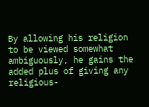By allowing his religion to be viewed somewhat ambiguously, he gains the added plus of giving any religious-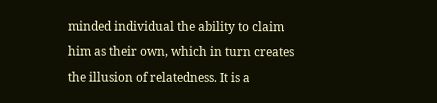minded individual the ability to claim him as their own, which in turn creates the illusion of relatedness. It is a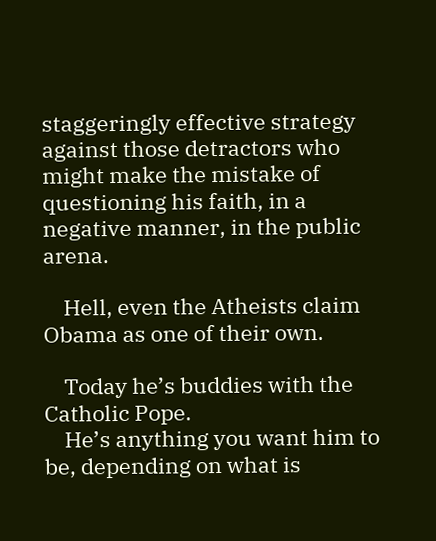staggeringly effective strategy against those detractors who might make the mistake of questioning his faith, in a negative manner, in the public arena.

    Hell, even the Atheists claim Obama as one of their own.

    Today he’s buddies with the Catholic Pope.
    He’s anything you want him to be, depending on what is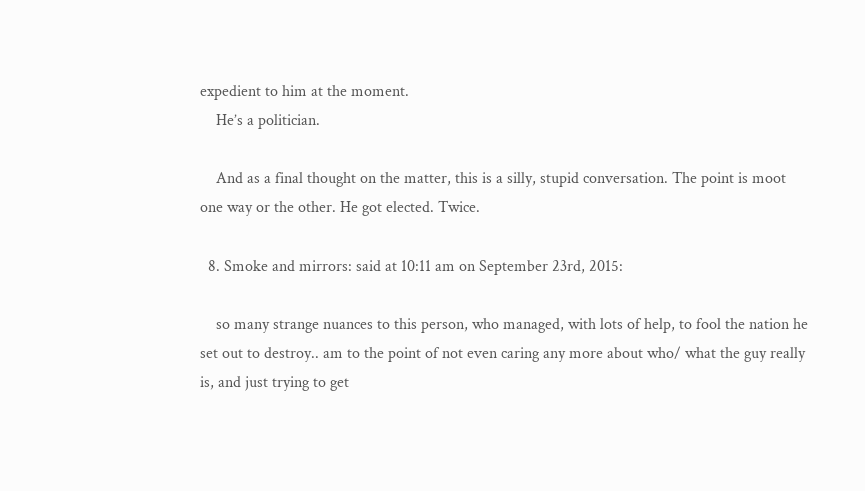expedient to him at the moment.
    He’s a politician.

    And as a final thought on the matter, this is a silly, stupid conversation. The point is moot one way or the other. He got elected. Twice.

  8. Smoke and mirrors: said at 10:11 am on September 23rd, 2015:

    so many strange nuances to this person, who managed, with lots of help, to fool the nation he set out to destroy.. am to the point of not even caring any more about who/ what the guy really is, and just trying to get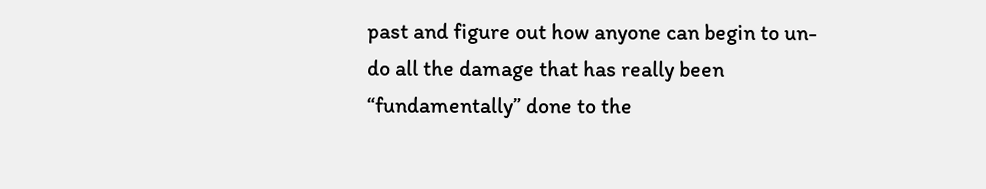past and figure out how anyone can begin to un-do all the damage that has really been “fundamentally” done to the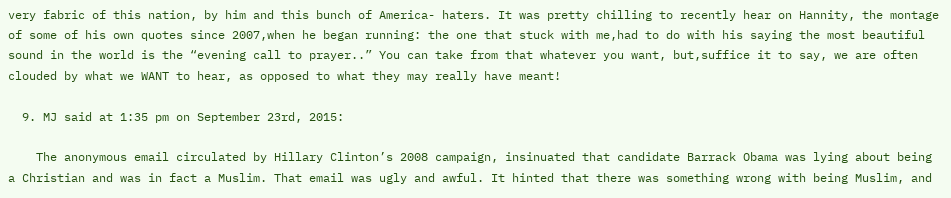very fabric of this nation, by him and this bunch of America- haters. It was pretty chilling to recently hear on Hannity, the montage of some of his own quotes since 2007,when he began running: the one that stuck with me,had to do with his saying the most beautiful sound in the world is the “evening call to prayer..” You can take from that whatever you want, but,suffice it to say, we are often clouded by what we WANT to hear, as opposed to what they may really have meant!

  9. MJ said at 1:35 pm on September 23rd, 2015:

    The anonymous email circulated by Hillary Clinton’s 2008 campaign, insinuated that candidate Barrack Obama was lying about being a Christian and was in fact a Muslim. That email was ugly and awful. It hinted that there was something wrong with being Muslim, and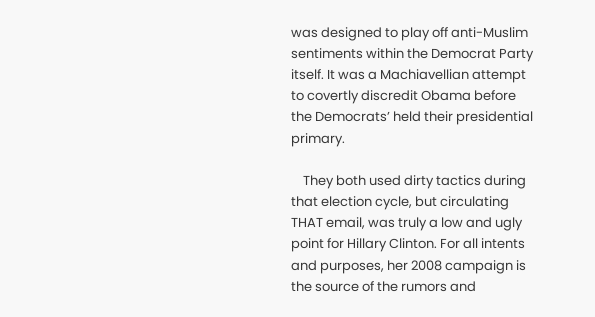was designed to play off anti-Muslim sentiments within the Democrat Party itself. It was a Machiavellian attempt to covertly discredit Obama before the Democrats’ held their presidential primary.

    They both used dirty tactics during that election cycle, but circulating THAT email, was truly a low and ugly point for Hillary Clinton. For all intents and purposes, her 2008 campaign is the source of the rumors and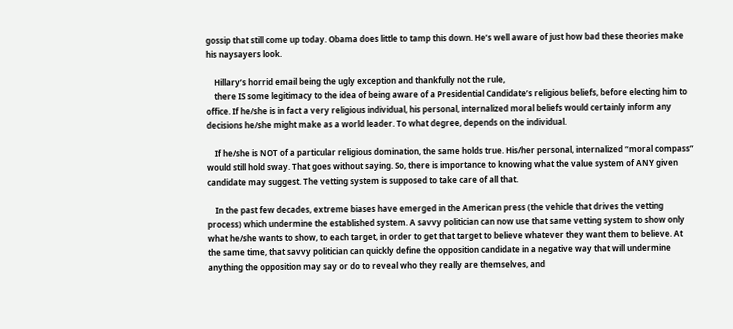gossip that still come up today. Obama does little to tamp this down. He’s well aware of just how bad these theories make his naysayers look.

    Hillary’s horrid email being the ugly exception and thankfully not the rule,
    there IS some legitimacy to the idea of being aware of a Presidential Candidate’s religious beliefs, before electing him to office. If he/she is in fact a very religious individual, his personal, internalized moral beliefs would certainly inform any decisions he/she might make as a world leader. To what degree, depends on the individual.

    If he/she is NOT of a particular religious domination, the same holds true. His/her personal, internalized “moral compass” would still hold sway. That goes without saying. So, there is importance to knowing what the value system of ANY given candidate may suggest. The vetting system is supposed to take care of all that.

    In the past few decades, extreme biases have emerged in the American press (the vehicle that drives the vetting process) which undermine the established system. A savvy politician can now use that same vetting system to show only what he/she wants to show, to each target, in order to get that target to believe whatever they want them to believe. At the same time, that savvy politician can quickly define the opposition candidate in a negative way that will undermine anything the opposition may say or do to reveal who they really are themselves, and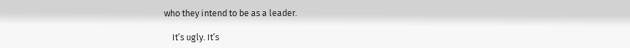who they intend to be as a leader.

    It’s ugly. It’s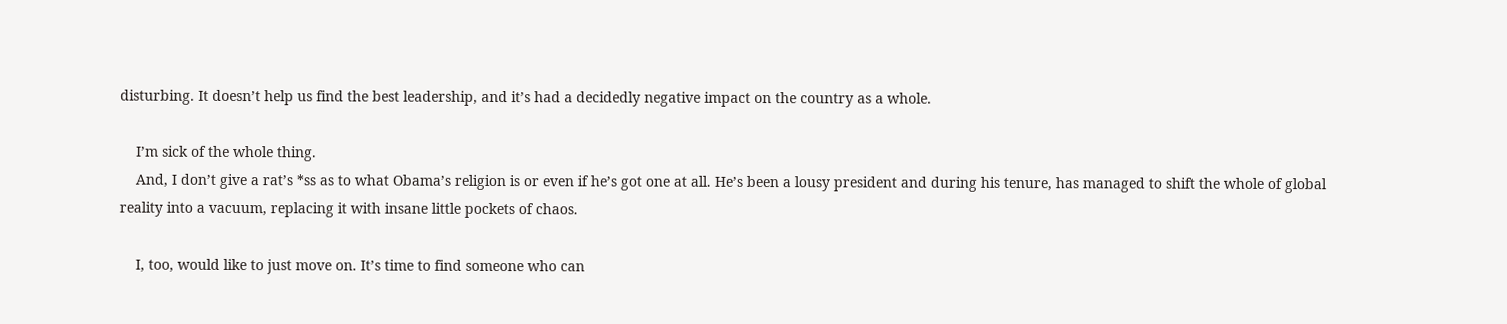disturbing. It doesn’t help us find the best leadership, and it’s had a decidedly negative impact on the country as a whole.

    I’m sick of the whole thing.
    And, I don’t give a rat’s *ss as to what Obama’s religion is or even if he’s got one at all. He’s been a lousy president and during his tenure, has managed to shift the whole of global reality into a vacuum, replacing it with insane little pockets of chaos.

    I, too, would like to just move on. It’s time to find someone who can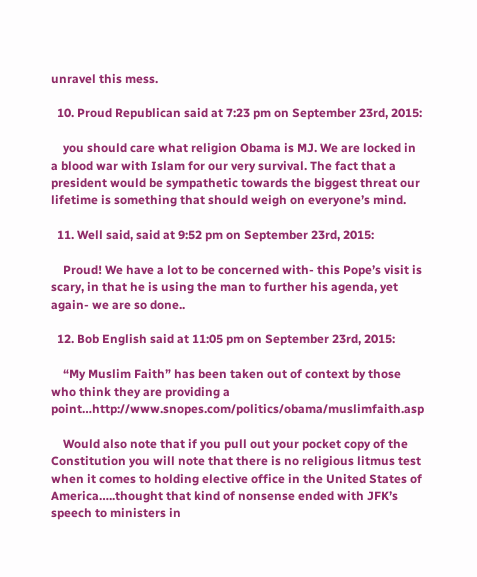unravel this mess.

  10. Proud Republican said at 7:23 pm on September 23rd, 2015:

    you should care what religion Obama is MJ. We are locked in a blood war with Islam for our very survival. The fact that a president would be sympathetic towards the biggest threat our lifetime is something that should weigh on everyone’s mind.

  11. Well said, said at 9:52 pm on September 23rd, 2015:

    Proud! We have a lot to be concerned with- this Pope’s visit is scary, in that he is using the man to further his agenda, yet again- we are so done..

  12. Bob English said at 11:05 pm on September 23rd, 2015:

    “My Muslim Faith” has been taken out of context by those who think they are providing a point…http://www.snopes.com/politics/obama/muslimfaith.asp

    Would also note that if you pull out your pocket copy of the Constitution you will note that there is no religious litmus test when it comes to holding elective office in the United States of America…..thought that kind of nonsense ended with JFK’s speech to ministers in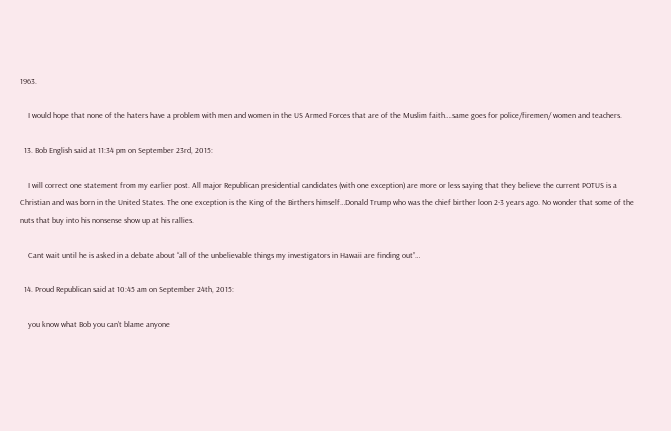1963.

    I would hope that none of the haters have a problem with men and women in the US Armed Forces that are of the Muslim faith….same goes for police/firemen/ women and teachers.

  13. Bob English said at 11:34 pm on September 23rd, 2015:

    I will correct one statement from my earlier post. All major Republican presidential candidates (with one exception) are more or less saying that they believe the current POTUS is a Christian and was born in the United States. The one exception is the King of the Birthers himself…Donald Trump who was the chief birther loon 2-3 years ago. No wonder that some of the nuts that buy into his nonsense show up at his rallies.

    Cant wait until he is asked in a debate about “all of the unbelievable things my investigators in Hawaii are finding out”…

  14. Proud Republican said at 10:45 am on September 24th, 2015:

    you know what Bob you can’t blame anyone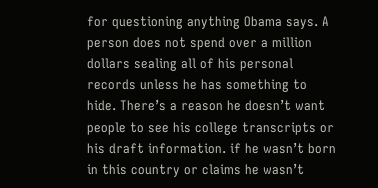for questioning anything Obama says. A person does not spend over a million dollars sealing all of his personal records unless he has something to hide. There’s a reason he doesn’t want people to see his college transcripts or his draft information. if he wasn’t born in this country or claims he wasn’t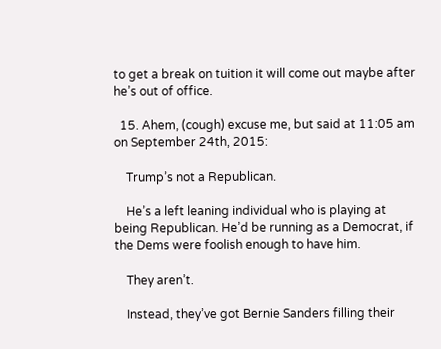to get a break on tuition it will come out maybe after he’s out of office.

  15. Ahem, (cough) excuse me, but said at 11:05 am on September 24th, 2015:

    Trump’s not a Republican.

    He’s a left leaning individual who is playing at being Republican. He’d be running as a Democrat, if the Dems were foolish enough to have him.

    They aren’t.

    Instead, they’ve got Bernie Sanders filling their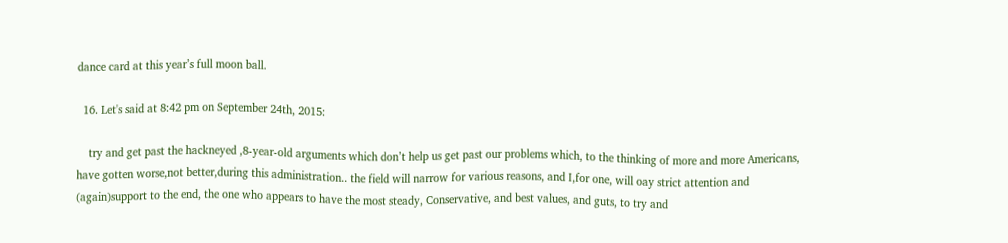dance card at this year’s full moon ball.

  16. Let's said at 8:42 pm on September 24th, 2015:

    try and get past the hackneyed ,8-year-old arguments which don’t help us get past our problems which, to the thinking of more and more Americans, have gotten worse,not better,during this administration.. the field will narrow for various reasons, and I,for one, will oay strict attention and (again)support to the end, the one who appears to have the most steady, Conservative, and best values, and guts, to try and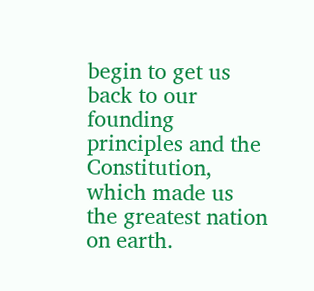begin to get us back to our founding principles and the Constitution, which made us the greatest nation on earth.